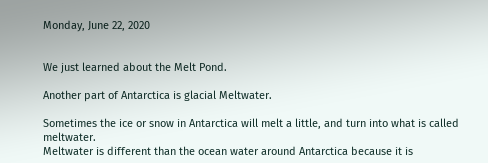Monday, June 22, 2020


We just learned about the Melt Pond.

Another part of Antarctica is glacial Meltwater.

Sometimes the ice or snow in Antarctica will melt a little, and turn into what is called meltwater.
Meltwater is different than the ocean water around Antarctica because it is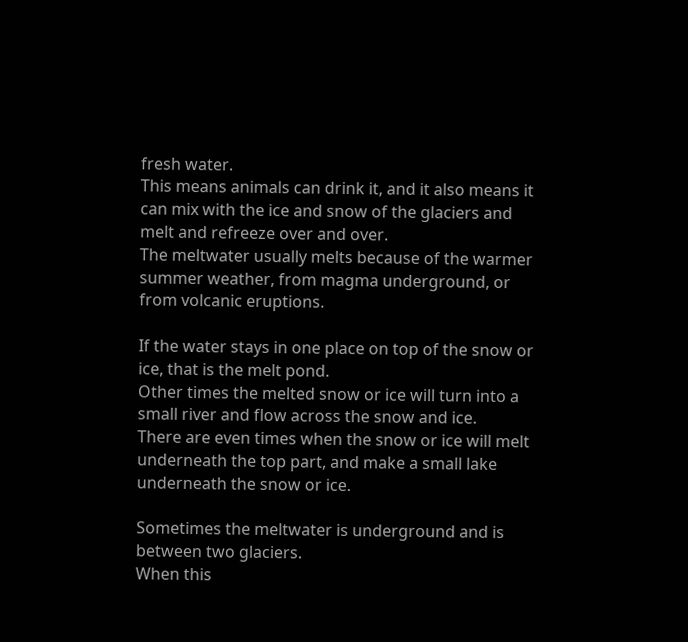fresh water.
This means animals can drink it, and it also means it can mix with the ice and snow of the glaciers and melt and refreeze over and over.
The meltwater usually melts because of the warmer summer weather, from magma underground, or from volcanic eruptions.

If the water stays in one place on top of the snow or ice, that is the melt pond.
Other times the melted snow or ice will turn into a small river and flow across the snow and ice.
There are even times when the snow or ice will melt underneath the top part, and make a small lake underneath the snow or ice.

Sometimes the meltwater is underground and is between two glaciers.
When this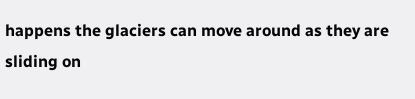happens the glaciers can move around as they are sliding on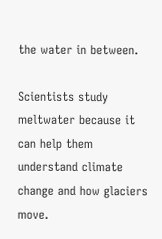the water in between.

Scientists study meltwater because it can help them understand climate change and how glaciers move.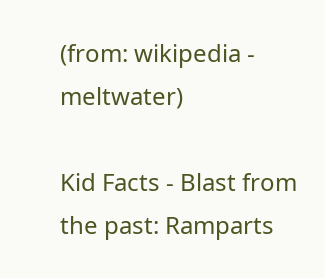(from: wikipedia - meltwater)

Kid Facts - Blast from the past: Ramparts